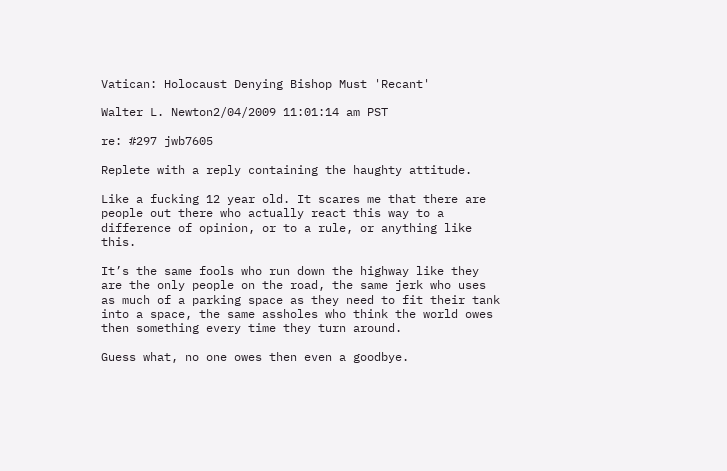Vatican: Holocaust Denying Bishop Must 'Recant'

Walter L. Newton2/04/2009 11:01:14 am PST

re: #297 jwb7605

Replete with a reply containing the haughty attitude.

Like a fucking 12 year old. It scares me that there are people out there who actually react this way to a difference of opinion, or to a rule, or anything like this.

It’s the same fools who run down the highway like they are the only people on the road, the same jerk who uses as much of a parking space as they need to fit their tank into a space, the same assholes who think the world owes then something every time they turn around.

Guess what, no one owes then even a goodbye.